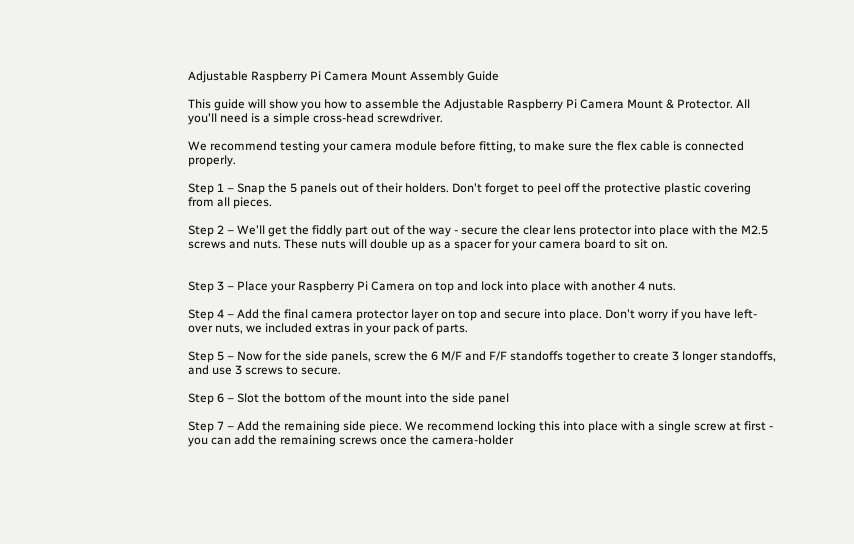Adjustable Raspberry Pi Camera Mount Assembly Guide

This guide will show you how to assemble the Adjustable Raspberry Pi Camera Mount & Protector. All you'll need is a simple cross-head screwdriver.

We recommend testing your camera module before fitting, to make sure the flex cable is connected properly.

Step 1 – Snap the 5 panels out of their holders. Don't forget to peel off the protective plastic covering from all pieces.

Step 2 – We'll get the fiddly part out of the way - secure the clear lens protector into place with the M2.5 screws and nuts. These nuts will double up as a spacer for your camera board to sit on.


Step 3 – Place your Raspberry Pi Camera on top and lock into place with another 4 nuts.

Step 4 – Add the final camera protector layer on top and secure into place. Don't worry if you have left-over nuts, we included extras in your pack of parts.

Step 5 – Now for the side panels, screw the 6 M/F and F/F standoffs together to create 3 longer standoffs, and use 3 screws to secure.

Step 6 – Slot the bottom of the mount into the side panel

Step 7 – Add the remaining side piece. We recommend locking this into place with a single screw at first - you can add the remaining screws once the camera-holder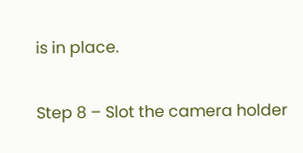is in place.

Step 8 – Slot the camera holder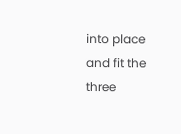into place and fit the three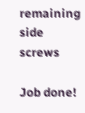remaining side screws

Job done!